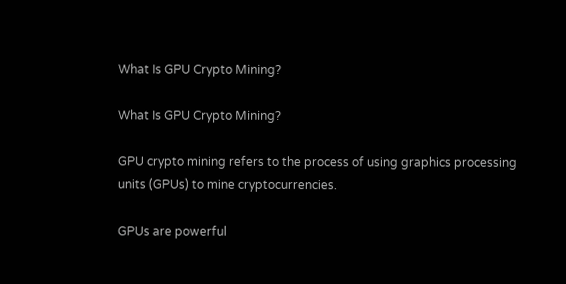What Is GPU Crypto Mining?

What Is GPU Crypto Mining?

GPU crypto mining refers to the process of using graphics processing units (GPUs) to mine cryptocurrencies.

GPUs are powerful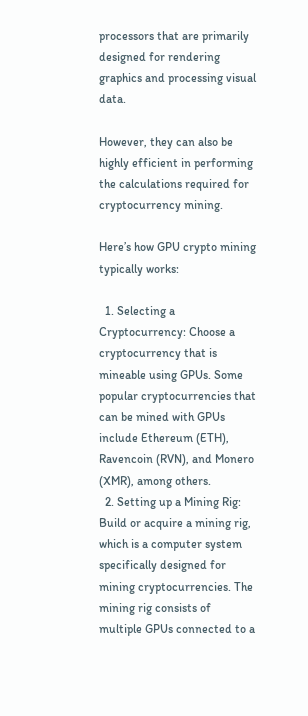processors that are primarily designed for rendering graphics and processing visual data.

However, they can also be highly efficient in performing the calculations required for cryptocurrency mining.

Here’s how GPU crypto mining typically works:

  1. Selecting a Cryptocurrency: Choose a cryptocurrency that is mineable using GPUs. Some popular cryptocurrencies that can be mined with GPUs include Ethereum (ETH), Ravencoin (RVN), and Monero (XMR), among others.
  2. Setting up a Mining Rig: Build or acquire a mining rig, which is a computer system specifically designed for mining cryptocurrencies. The mining rig consists of multiple GPUs connected to a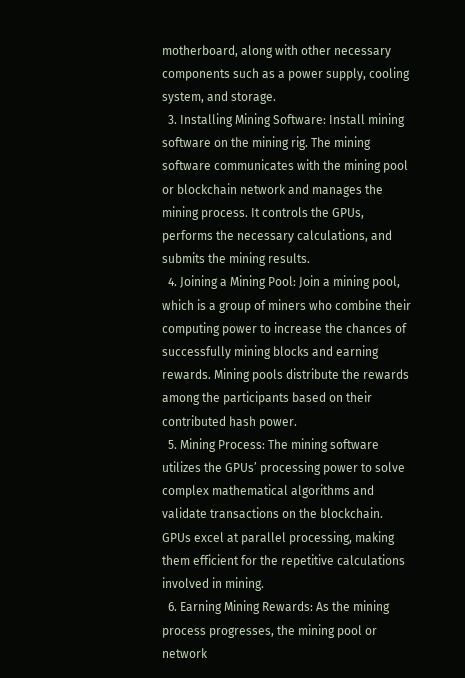motherboard, along with other necessary components such as a power supply, cooling system, and storage.
  3. Installing Mining Software: Install mining software on the mining rig. The mining software communicates with the mining pool or blockchain network and manages the mining process. It controls the GPUs, performs the necessary calculations, and submits the mining results.
  4. Joining a Mining Pool: Join a mining pool, which is a group of miners who combine their computing power to increase the chances of successfully mining blocks and earning rewards. Mining pools distribute the rewards among the participants based on their contributed hash power.
  5. Mining Process: The mining software utilizes the GPUs’ processing power to solve complex mathematical algorithms and validate transactions on the blockchain. GPUs excel at parallel processing, making them efficient for the repetitive calculations involved in mining.
  6. Earning Mining Rewards: As the mining process progresses, the mining pool or network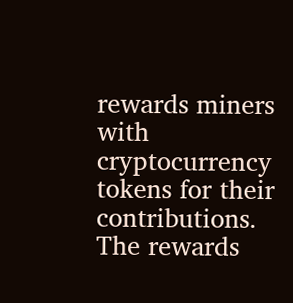rewards miners with cryptocurrency tokens for their contributions. The rewards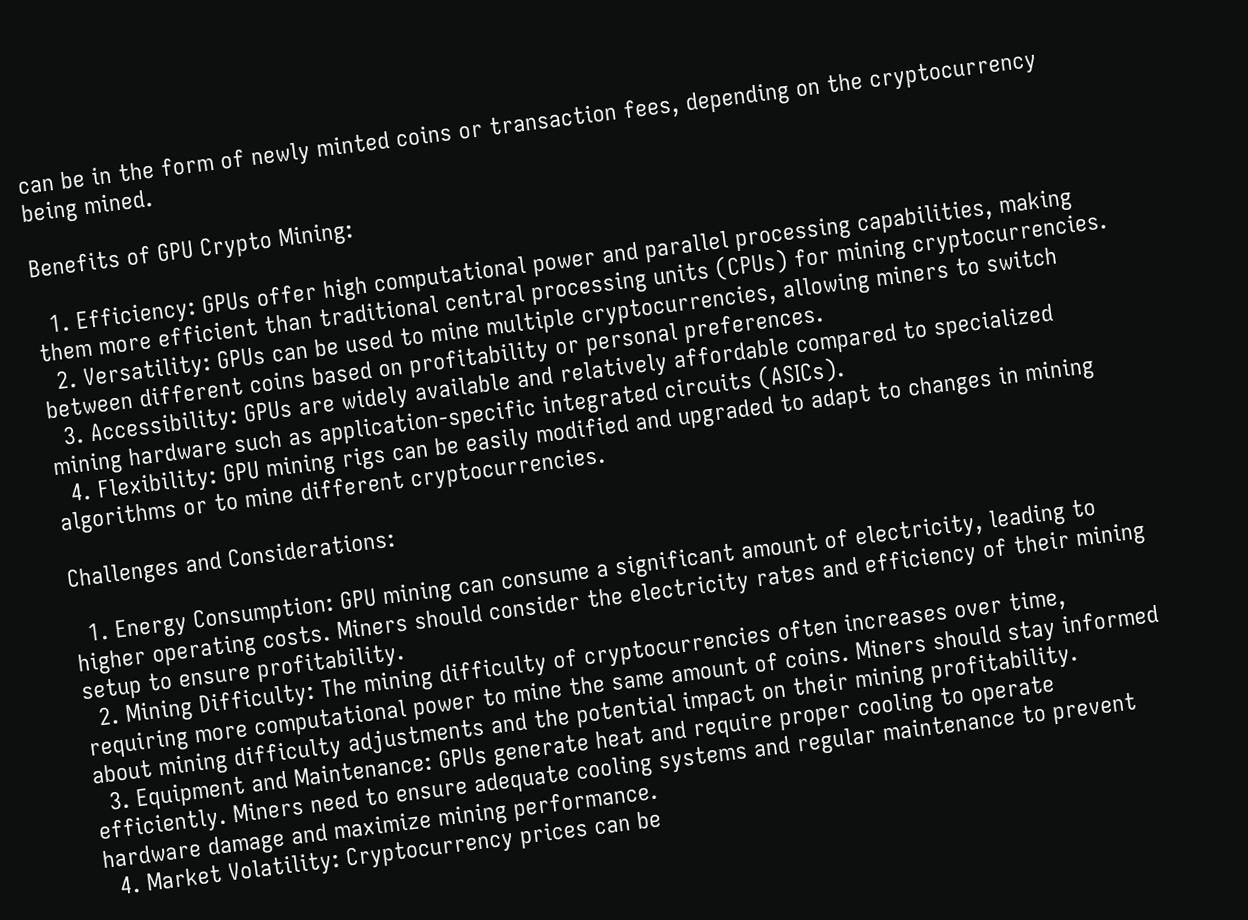can be in the form of newly minted coins or transaction fees, depending on the cryptocurrency being mined.

Benefits of GPU Crypto Mining:

  1. Efficiency: GPUs offer high computational power and parallel processing capabilities, making them more efficient than traditional central processing units (CPUs) for mining cryptocurrencies.
  2. Versatility: GPUs can be used to mine multiple cryptocurrencies, allowing miners to switch between different coins based on profitability or personal preferences.
  3. Accessibility: GPUs are widely available and relatively affordable compared to specialized mining hardware such as application-specific integrated circuits (ASICs).
  4. Flexibility: GPU mining rigs can be easily modified and upgraded to adapt to changes in mining algorithms or to mine different cryptocurrencies.

Challenges and Considerations:

  1. Energy Consumption: GPU mining can consume a significant amount of electricity, leading to higher operating costs. Miners should consider the electricity rates and efficiency of their mining setup to ensure profitability.
  2. Mining Difficulty: The mining difficulty of cryptocurrencies often increases over time, requiring more computational power to mine the same amount of coins. Miners should stay informed about mining difficulty adjustments and the potential impact on their mining profitability.
  3. Equipment and Maintenance: GPUs generate heat and require proper cooling to operate efficiently. Miners need to ensure adequate cooling systems and regular maintenance to prevent hardware damage and maximize mining performance.
  4. Market Volatility: Cryptocurrency prices can be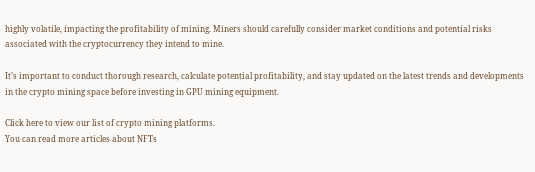highly volatile, impacting the profitability of mining. Miners should carefully consider market conditions and potential risks associated with the cryptocurrency they intend to mine.

It’s important to conduct thorough research, calculate potential profitability, and stay updated on the latest trends and developments in the crypto mining space before investing in GPU mining equipment.

Click here to view our list of crypto mining platforms.
You can read more articles about NFTs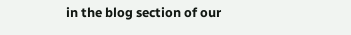in the blog section of our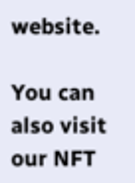website.

You can also visit our NFT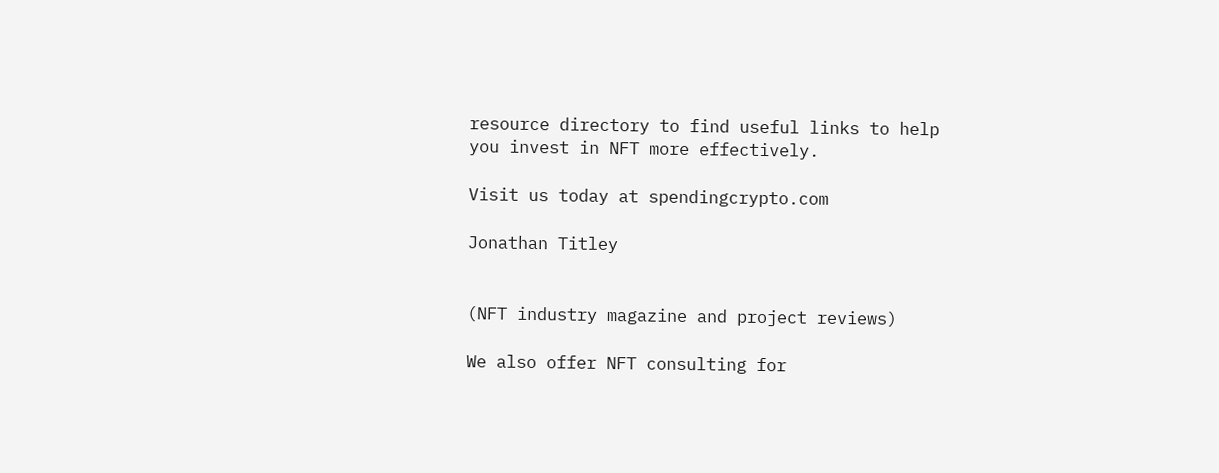resource directory to find useful links to help you invest in NFT more effectively.

Visit us today at spendingcrypto.com

Jonathan Titley


(NFT industry magazine and project reviews)

We also offer NFT consulting for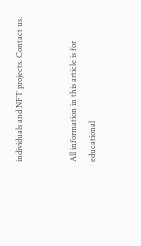individuals and NFT projects. Contact us.


All information in this article is for educational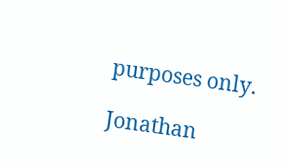purposes only.

Jonathan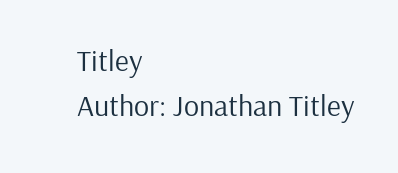Titley
Author: Jonathan Titley